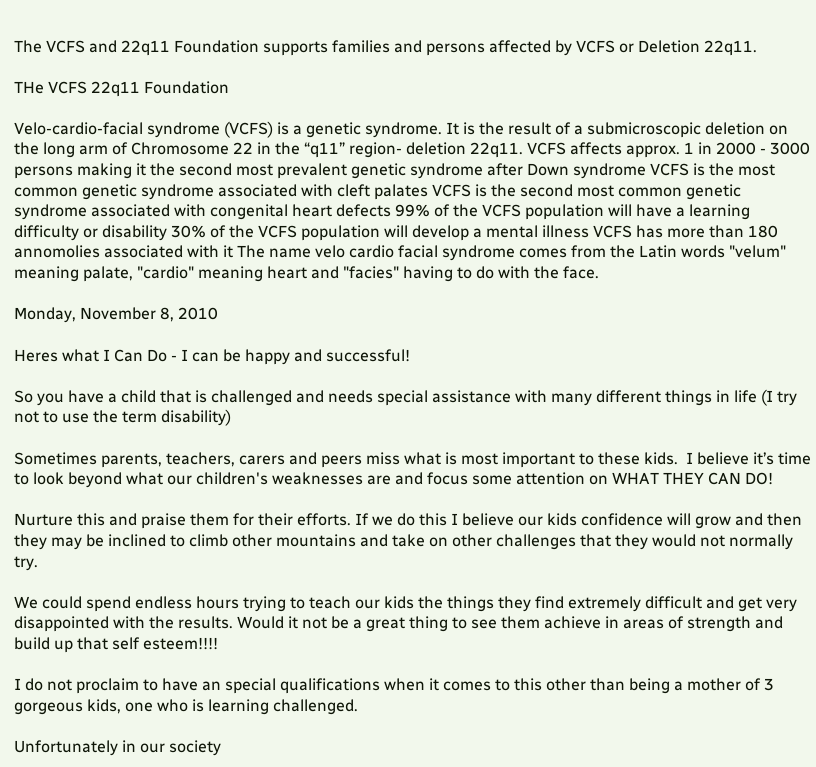The VCFS and 22q11 Foundation supports families and persons affected by VCFS or Deletion 22q11.

THe VCFS 22q11 Foundation

Velo-cardio-facial syndrome (VCFS) is a genetic syndrome. It is the result of a submicroscopic deletion on the long arm of Chromosome 22 in the “q11” region- deletion 22q11. VCFS affects approx. 1 in 2000 - 3000 persons making it the second most prevalent genetic syndrome after Down syndrome VCFS is the most common genetic syndrome associated with cleft palates VCFS is the second most common genetic syndrome associated with congenital heart defects 99% of the VCFS population will have a learning difficulty or disability 30% of the VCFS population will develop a mental illness VCFS has more than 180 annomolies associated with it The name velo cardio facial syndrome comes from the Latin words "velum" meaning palate, "cardio" meaning heart and "facies" having to do with the face.

Monday, November 8, 2010

Heres what I Can Do - I can be happy and successful!

So you have a child that is challenged and needs special assistance with many different things in life (I try not to use the term disability)

Sometimes parents, teachers, carers and peers miss what is most important to these kids.  I believe it’s time to look beyond what our children's weaknesses are and focus some attention on WHAT THEY CAN DO!

Nurture this and praise them for their efforts. If we do this I believe our kids confidence will grow and then they may be inclined to climb other mountains and take on other challenges that they would not normally try.

We could spend endless hours trying to teach our kids the things they find extremely difficult and get very disappointed with the results. Would it not be a great thing to see them achieve in areas of strength and build up that self esteem!!!!

I do not proclaim to have an special qualifications when it comes to this other than being a mother of 3 gorgeous kids, one who is learning challenged.

Unfortunately in our society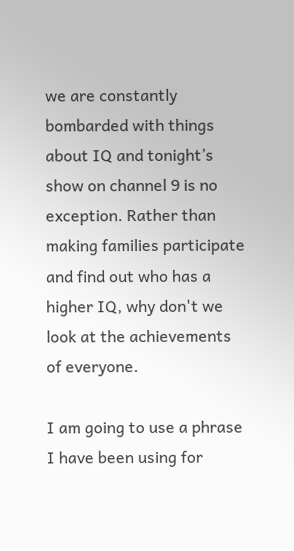we are constantly bombarded with things about IQ and tonight’s show on channel 9 is no exception. Rather than making families participate and find out who has a higher IQ, why don't we look at the achievements of everyone.

I am going to use a phrase I have been using for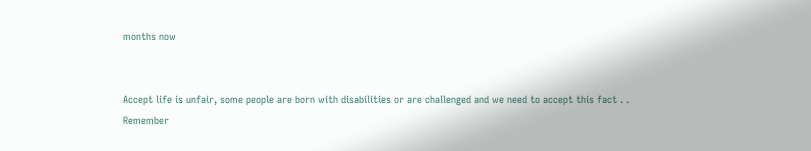months now


Accept life is unfair, some people are born with disabilities or are challenged and we need to accept this fact . . Remember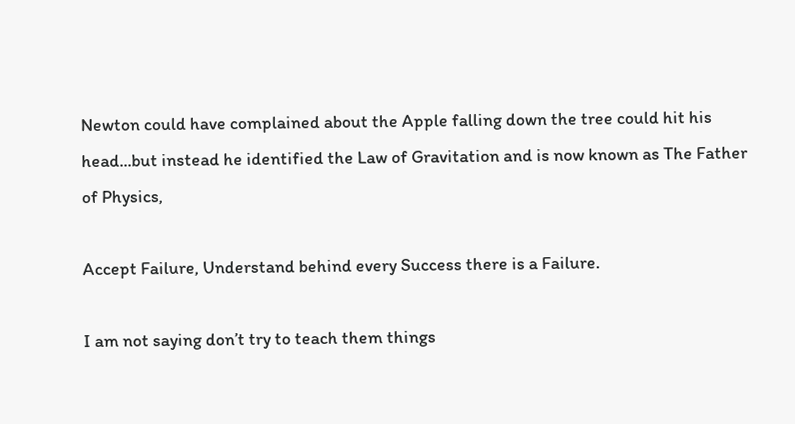Newton could have complained about the Apple falling down the tree could hit his head...but instead he identified the Law of Gravitation and is now known as The Father of Physics,

Accept Failure, Understand behind every Success there is a Failure.

I am not saying don’t try to teach them things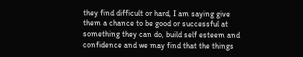they find difficult or hard, I am saying give them a chance to be good or successful at something they can do, build self esteem and confidence and we may find that the things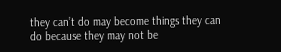they can’t do may become things they can do because they may not be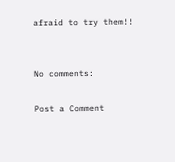afraid to try them!!


No comments:

Post a Comment